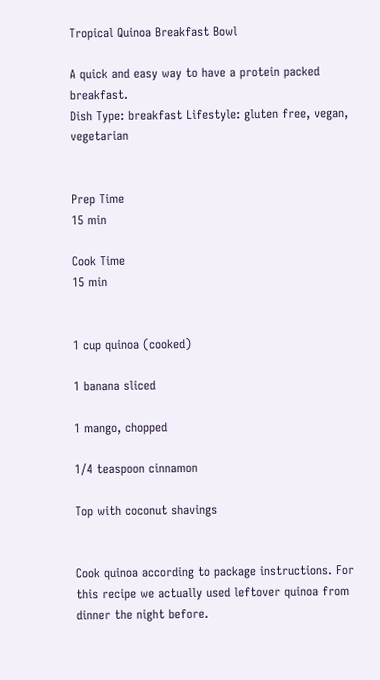Tropical Quinoa Breakfast Bowl

A quick and easy way to have a protein packed breakfast.
Dish Type: breakfast Lifestyle: gluten free, vegan, vegetarian


Prep Time
15 min

Cook Time
15 min


1 cup quinoa (cooked)

1 banana sliced

1 mango, chopped

1/4 teaspoon cinnamon

Top with coconut shavings


Cook quinoa according to package instructions. For this recipe we actually used leftover quinoa from dinner the night before.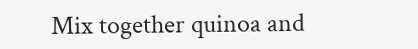Mix together quinoa and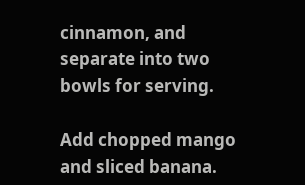cinnamon, and separate into two bowls for serving.

Add chopped mango and sliced banana.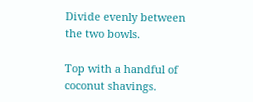Divide evenly between the two bowls.

Top with a handful of coconut shavings.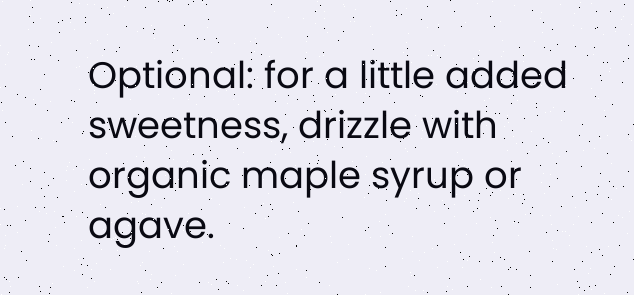Optional: for a little added sweetness, drizzle with organic maple syrup or agave.